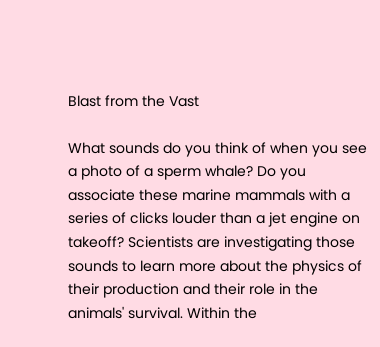Blast from the Vast

What sounds do you think of when you see a photo of a sperm whale? Do you associate these marine mammals with a series of clicks louder than a jet engine on takeoff? Scientists are investigating those sounds to learn more about the physics of their production and their role in the animals' survival. Within the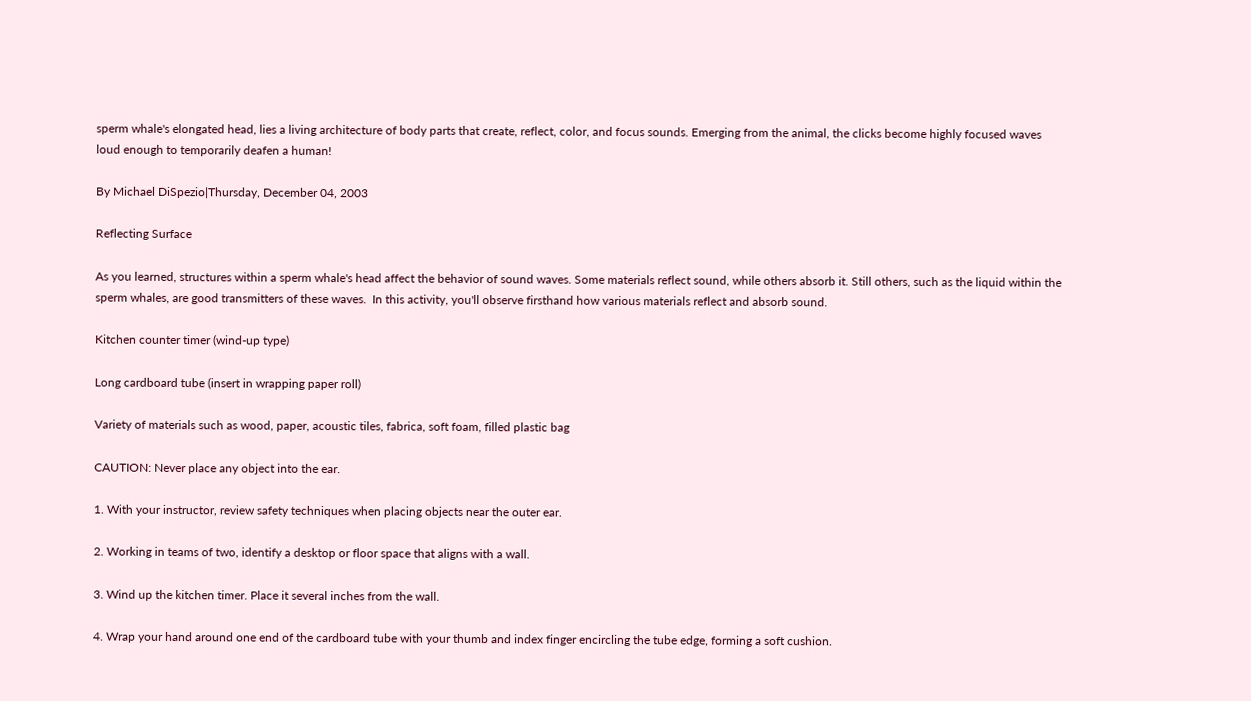sperm whale's elongated head, lies a living architecture of body parts that create, reflect, color, and focus sounds. Emerging from the animal, the clicks become highly focused waves loud enough to temporarily deafen a human!

By Michael DiSpezio|Thursday, December 04, 2003

Reflecting Surface

As you learned, structures within a sperm whale's head affect the behavior of sound waves. Some materials reflect sound, while others absorb it. Still others, such as the liquid within the sperm whales, are good transmitters of these waves.  In this activity, you'll observe firsthand how various materials reflect and absorb sound.

Kitchen counter timer (wind-up type)

Long cardboard tube (insert in wrapping paper roll)

Variety of materials such as wood, paper, acoustic tiles, fabrica, soft foam, filled plastic bag

CAUTION: Never place any object into the ear.

1. With your instructor, review safety techniques when placing objects near the outer ear.

2. Working in teams of two, identify a desktop or floor space that aligns with a wall.

3. Wind up the kitchen timer. Place it several inches from the wall.

4. Wrap your hand around one end of the cardboard tube with your thumb and index finger encircling the tube edge, forming a soft cushion.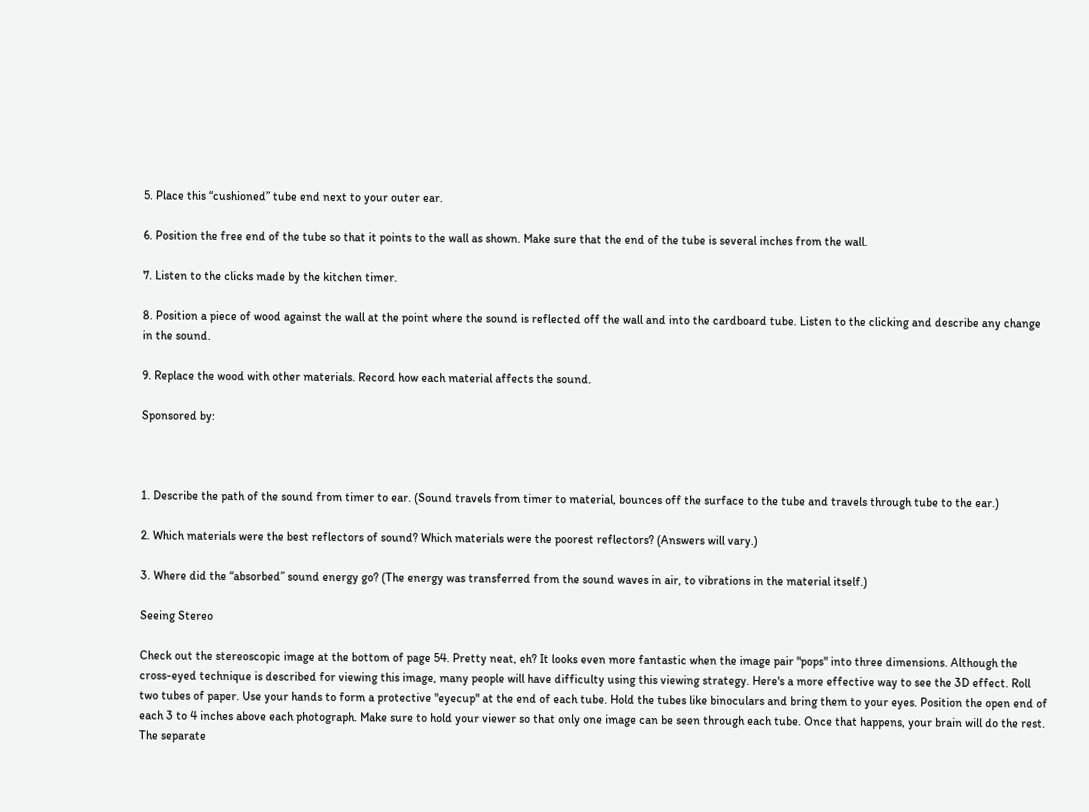5. Place this “cushioned” tube end next to your outer ear.

6. Position the free end of the tube so that it points to the wall as shown. Make sure that the end of the tube is several inches from the wall.

7. Listen to the clicks made by the kitchen timer.

8. Position a piece of wood against the wall at the point where the sound is reflected off the wall and into the cardboard tube. Listen to the clicking and describe any change in the sound.

9. Replace the wood with other materials. Record how each material affects the sound.

Sponsored by:



1. Describe the path of the sound from timer to ear. (Sound travels from timer to material, bounces off the surface to the tube and travels through tube to the ear.)

2. Which materials were the best reflectors of sound? Which materials were the poorest reflectors? (Answers will vary.)

3. Where did the “absorbed” sound energy go? (The energy was transferred from the sound waves in air, to vibrations in the material itself.)

Seeing Stereo

Check out the stereoscopic image at the bottom of page 54. Pretty neat, eh? It looks even more fantastic when the image pair "pops" into three dimensions. Although the cross-eyed technique is described for viewing this image, many people will have difficulty using this viewing strategy. Here's a more effective way to see the 3D effect. Roll two tubes of paper. Use your hands to form a protective "eyecup" at the end of each tube. Hold the tubes like binoculars and bring them to your eyes. Position the open end of each 3 to 4 inches above each photograph. Make sure to hold your viewer so that only one image can be seen through each tube. Once that happens, your brain will do the rest. The separate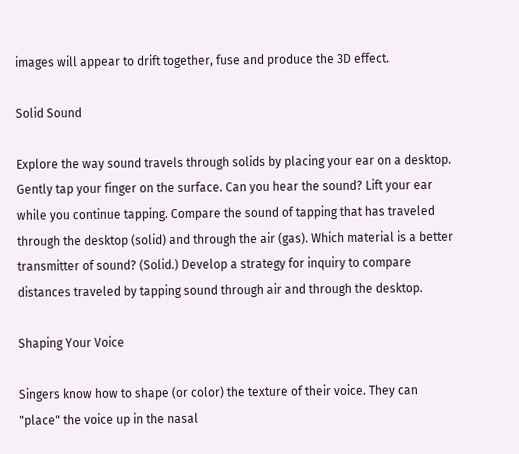images will appear to drift together, fuse and produce the 3D effect.

Solid Sound

Explore the way sound travels through solids by placing your ear on a desktop. Gently tap your finger on the surface. Can you hear the sound? Lift your ear while you continue tapping. Compare the sound of tapping that has traveled through the desktop (solid) and through the air (gas). Which material is a better transmitter of sound? (Solid.) Develop a strategy for inquiry to compare distances traveled by tapping sound through air and through the desktop.

Shaping Your Voice

Singers know how to shape (or color) the texture of their voice. They can "place" the voice up in the nasal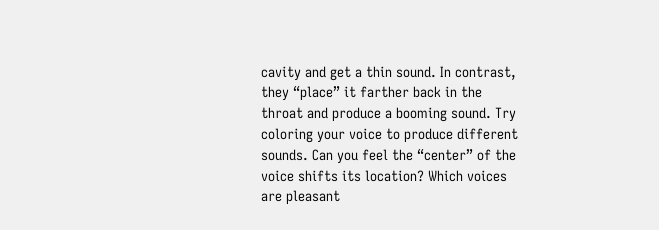cavity and get a thin sound. In contrast, they “place” it farther back in the throat and produce a booming sound. Try coloring your voice to produce different sounds. Can you feel the “center” of the voice shifts its location? Which voices are pleasant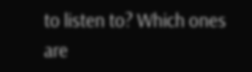to listen to? Which ones are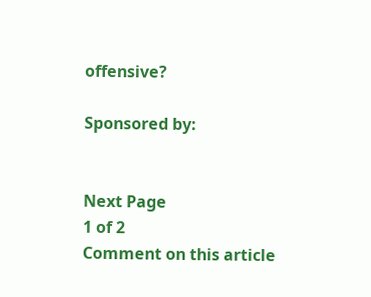offensive?

Sponsored by:


Next Page
1 of 2
Comment on this article